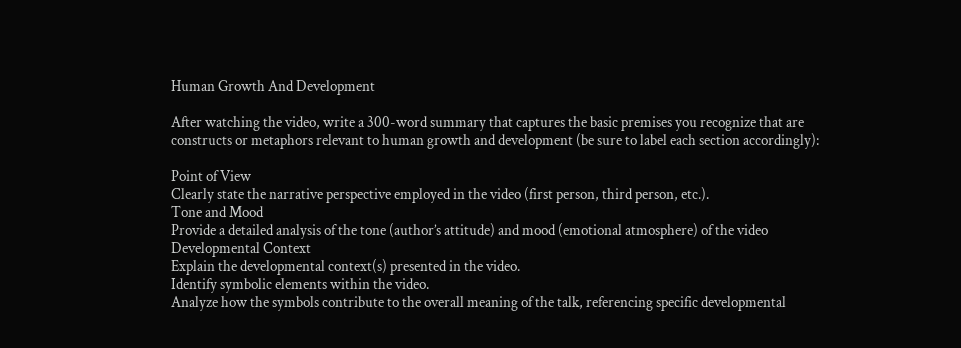Human Growth And Development

After watching the video, write a 300-word summary that captures the basic premises you recognize that are constructs or metaphors relevant to human growth and development (be sure to label each section accordingly):

Point of View
Clearly state the narrative perspective employed in the video (first person, third person, etc.).
Tone and Mood
Provide a detailed analysis of the tone (author’s attitude) and mood (emotional atmosphere) of the video
Developmental Context
Explain the developmental context(s) presented in the video.
Identify symbolic elements within the video.
Analyze how the symbols contribute to the overall meaning of the talk, referencing specific developmental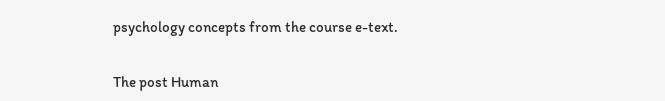psychology concepts from the course e-text.


The post Human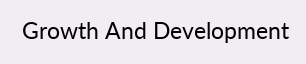Growth And Development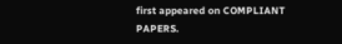first appeared on COMPLIANT PAPERS.